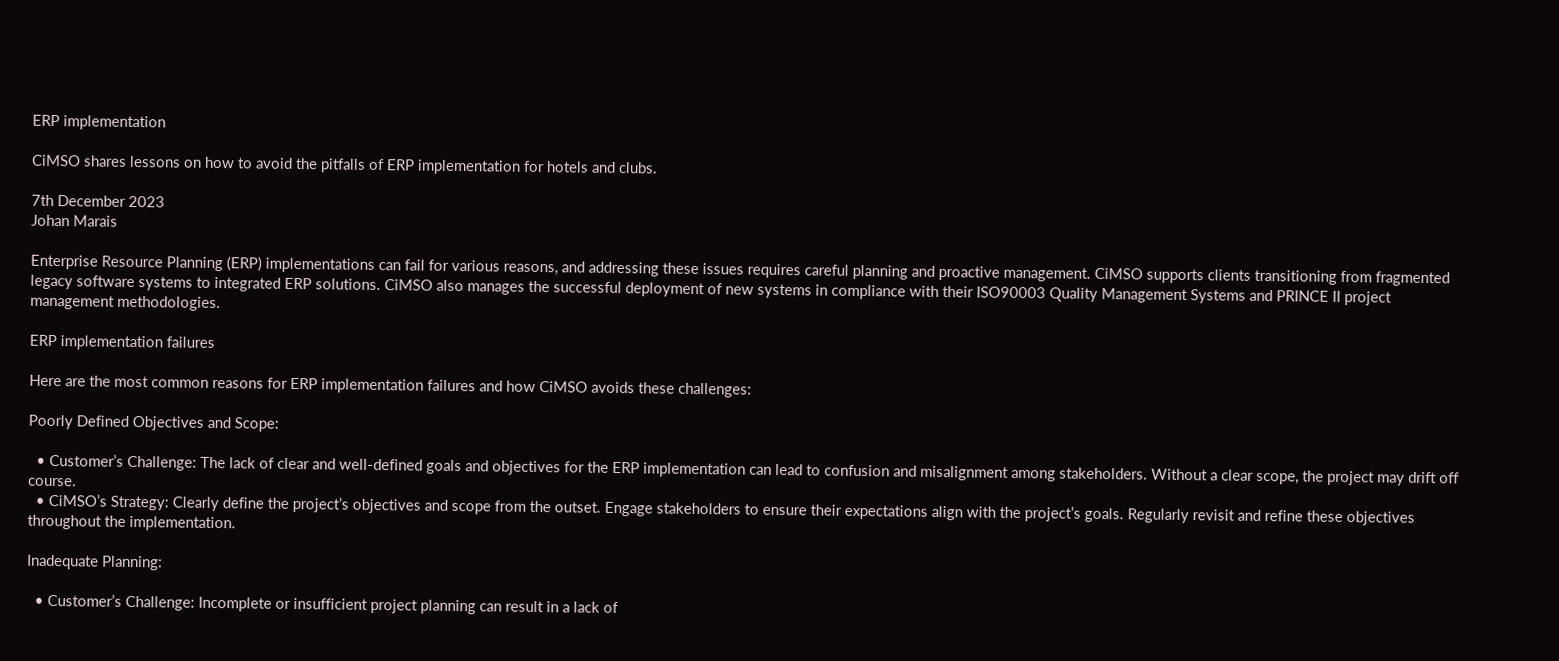ERP implementation

CiMSO shares lessons on how to avoid the pitfalls of ERP implementation for hotels and clubs.

7th December 2023
Johan Marais

Enterprise Resource Planning (ERP) implementations can fail for various reasons, and addressing these issues requires careful planning and proactive management. CiMSO supports clients transitioning from fragmented legacy software systems to integrated ERP solutions. CiMSO also manages the successful deployment of new systems in compliance with their ISO90003 Quality Management Systems and PRINCE II project management methodologies.

ERP implementation failures

Here are the most common reasons for ERP implementation failures and how CiMSO avoids these challenges:

Poorly Defined Objectives and Scope:

  • Customer’s Challenge: The lack of clear and well-defined goals and objectives for the ERP implementation can lead to confusion and misalignment among stakeholders. Without a clear scope, the project may drift off course.
  • CiMSO’s Strategy: Clearly define the project’s objectives and scope from the outset. Engage stakeholders to ensure their expectations align with the project’s goals. Regularly revisit and refine these objectives throughout the implementation.

Inadequate Planning:

  • Customer’s Challenge: Incomplete or insufficient project planning can result in a lack of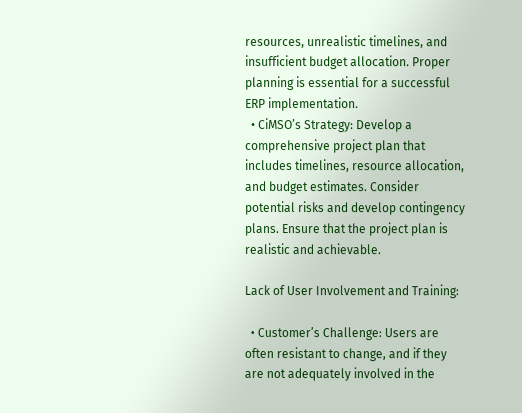resources, unrealistic timelines, and insufficient budget allocation. Proper planning is essential for a successful ERP implementation.
  • CiMSO’s Strategy: Develop a comprehensive project plan that includes timelines, resource allocation, and budget estimates. Consider potential risks and develop contingency plans. Ensure that the project plan is realistic and achievable.

Lack of User Involvement and Training:

  • Customer’s Challenge: Users are often resistant to change, and if they are not adequately involved in the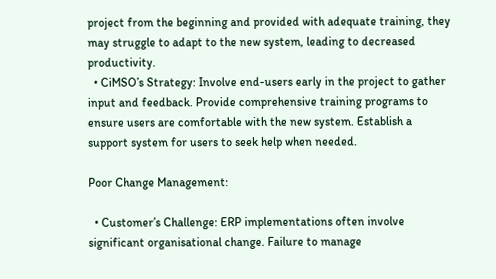project from the beginning and provided with adequate training, they may struggle to adapt to the new system, leading to decreased productivity.
  • CiMSO’s Strategy: Involve end-users early in the project to gather input and feedback. Provide comprehensive training programs to ensure users are comfortable with the new system. Establish a support system for users to seek help when needed.

Poor Change Management:

  • Customer’s Challenge: ERP implementations often involve significant organisational change. Failure to manage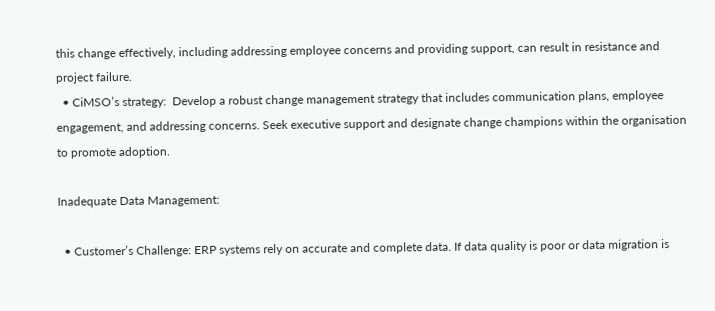this change effectively, including addressing employee concerns and providing support, can result in resistance and project failure.
  • CiMSO’s strategy:  Develop a robust change management strategy that includes communication plans, employee engagement, and addressing concerns. Seek executive support and designate change champions within the organisation to promote adoption.

Inadequate Data Management:

  • Customer’s Challenge: ERP systems rely on accurate and complete data. If data quality is poor or data migration is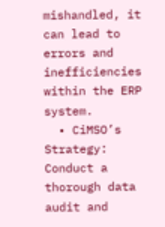mishandled, it can lead to errors and inefficiencies within the ERP system.
  • CiMSO’s Strategy:  Conduct a thorough data audit and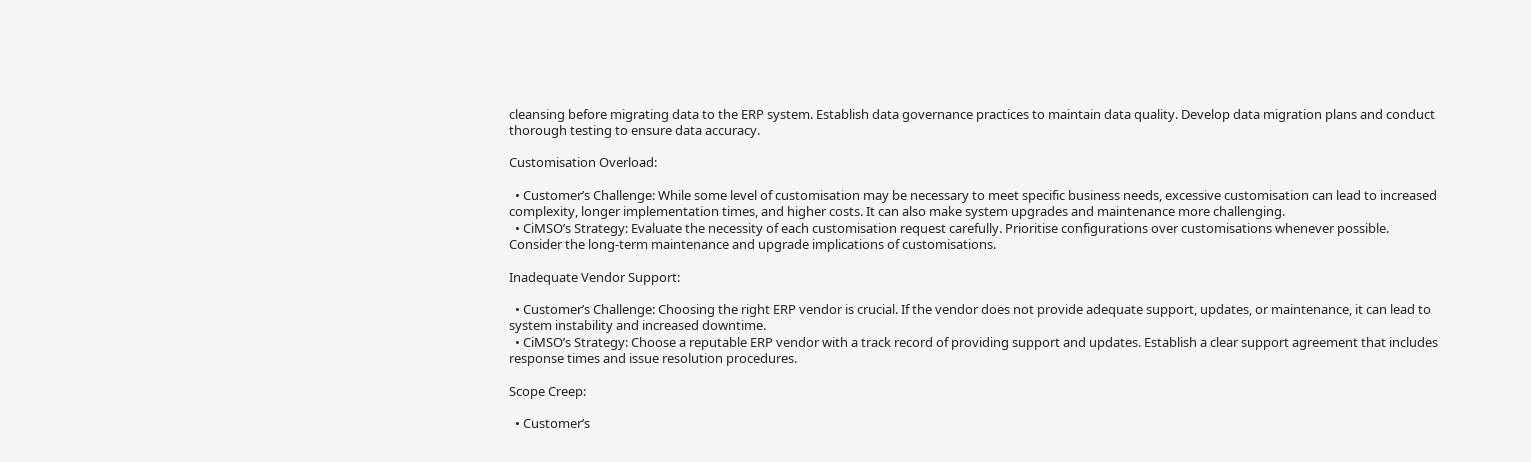cleansing before migrating data to the ERP system. Establish data governance practices to maintain data quality. Develop data migration plans and conduct thorough testing to ensure data accuracy.

Customisation Overload:

  • Customer’s Challenge: While some level of customisation may be necessary to meet specific business needs, excessive customisation can lead to increased complexity, longer implementation times, and higher costs. It can also make system upgrades and maintenance more challenging.
  • CiMSO’s Strategy: Evaluate the necessity of each customisation request carefully. Prioritise configurations over customisations whenever possible. Consider the long-term maintenance and upgrade implications of customisations.

Inadequate Vendor Support:

  • Customer’s Challenge: Choosing the right ERP vendor is crucial. If the vendor does not provide adequate support, updates, or maintenance, it can lead to system instability and increased downtime.
  • CiMSO’s Strategy: Choose a reputable ERP vendor with a track record of providing support and updates. Establish a clear support agreement that includes response times and issue resolution procedures.

Scope Creep:

  • Customer’s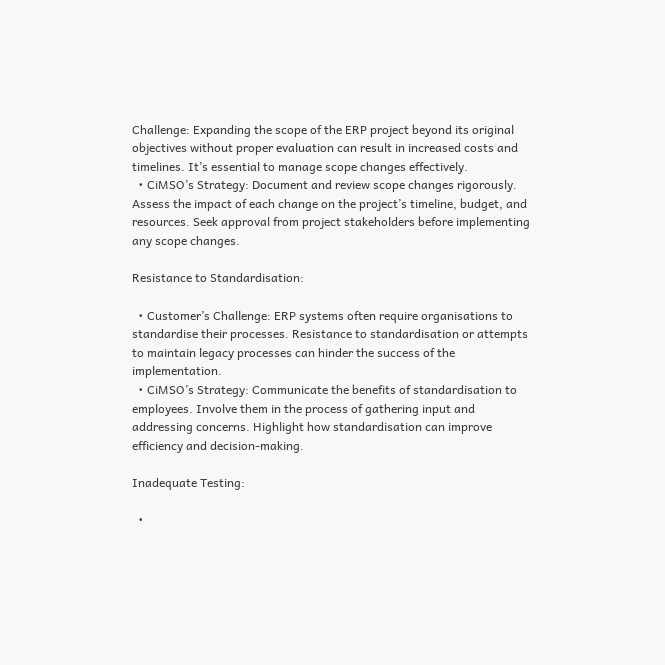Challenge: Expanding the scope of the ERP project beyond its original objectives without proper evaluation can result in increased costs and timelines. It’s essential to manage scope changes effectively.
  • CiMSO’s Strategy: Document and review scope changes rigorously. Assess the impact of each change on the project’s timeline, budget, and resources. Seek approval from project stakeholders before implementing any scope changes.

Resistance to Standardisation:

  • Customer’s Challenge: ERP systems often require organisations to standardise their processes. Resistance to standardisation or attempts to maintain legacy processes can hinder the success of the implementation.
  • CiMSO’s Strategy: Communicate the benefits of standardisation to employees. Involve them in the process of gathering input and addressing concerns. Highlight how standardisation can improve efficiency and decision-making.

Inadequate Testing:

  •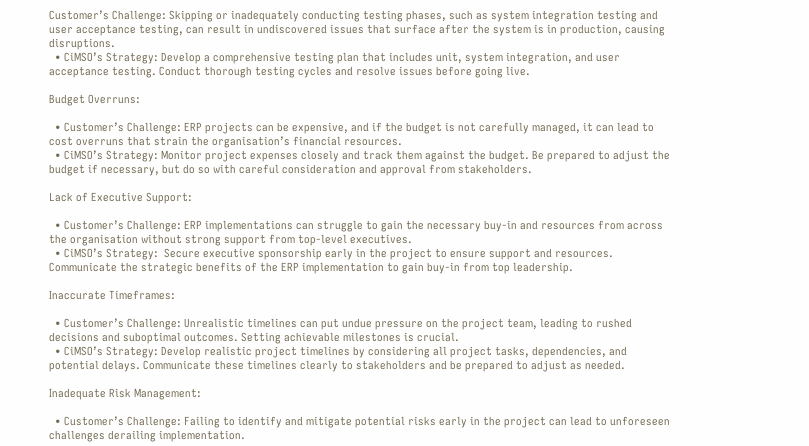Customer’s Challenge: Skipping or inadequately conducting testing phases, such as system integration testing and user acceptance testing, can result in undiscovered issues that surface after the system is in production, causing disruptions.
  • CiMSO’s Strategy: Develop a comprehensive testing plan that includes unit, system integration, and user acceptance testing. Conduct thorough testing cycles and resolve issues before going live.

Budget Overruns:

  • Customer’s Challenge: ERP projects can be expensive, and if the budget is not carefully managed, it can lead to cost overruns that strain the organisation’s financial resources.
  • CiMSO’s Strategy: Monitor project expenses closely and track them against the budget. Be prepared to adjust the budget if necessary, but do so with careful consideration and approval from stakeholders.

Lack of Executive Support:

  • Customer’s Challenge: ERP implementations can struggle to gain the necessary buy-in and resources from across the organisation without strong support from top-level executives.
  • CiMSO’s Strategy:  Secure executive sponsorship early in the project to ensure support and resources. Communicate the strategic benefits of the ERP implementation to gain buy-in from top leadership.

Inaccurate Timeframes:

  • Customer’s Challenge: Unrealistic timelines can put undue pressure on the project team, leading to rushed decisions and suboptimal outcomes. Setting achievable milestones is crucial.
  • CiMSO’s Strategy: Develop realistic project timelines by considering all project tasks, dependencies, and potential delays. Communicate these timelines clearly to stakeholders and be prepared to adjust as needed.

Inadequate Risk Management:

  • Customer’s Challenge: Failing to identify and mitigate potential risks early in the project can lead to unforeseen challenges derailing implementation.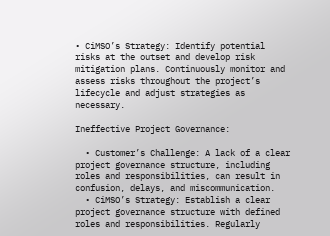• CiMSO’s Strategy: Identify potential risks at the outset and develop risk mitigation plans. Continuously monitor and assess risks throughout the project’s lifecycle and adjust strategies as necessary.

Ineffective Project Governance:

  • Customer’s Challenge: A lack of a clear project governance structure, including roles and responsibilities, can result in confusion, delays, and miscommunication.
  • CiMSO’s Strategy: Establish a clear project governance structure with defined roles and responsibilities. Regularly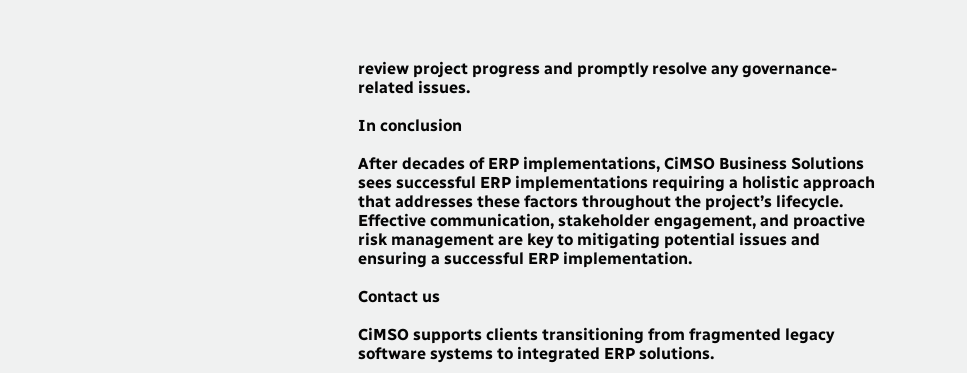review project progress and promptly resolve any governance-related issues.

In conclusion

After decades of ERP implementations, CiMSO Business Solutions sees successful ERP implementations requiring a holistic approach that addresses these factors throughout the project’s lifecycle. Effective communication, stakeholder engagement, and proactive risk management are key to mitigating potential issues and ensuring a successful ERP implementation.

Contact us

CiMSO supports clients transitioning from fragmented legacy software systems to integrated ERP solutions.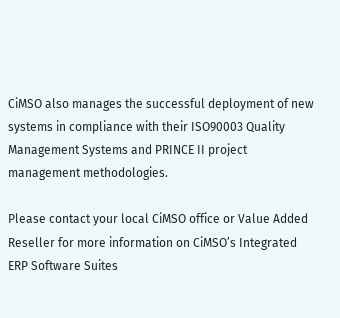CiMSO also manages the successful deployment of new systems in compliance with their ISO90003 Quality Management Systems and PRINCE II project management methodologies.

Please contact your local CiMSO office or Value Added Reseller for more information on CiMSO’s Integrated ERP Software Suites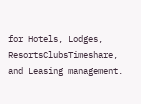for Hotels, Lodges, ResortsClubsTimeshare, and Leasing management.